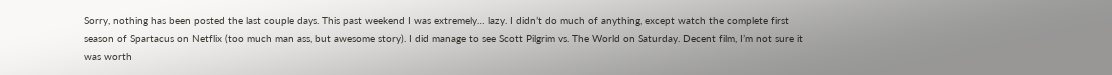Sorry, nothing has been posted the last couple days. This past weekend I was extremely… lazy. I didn’t do much of anything, except watch the complete first season of Spartacus on Netflix (too much man ass, but awesome story). I did manage to see Scott Pilgrim vs. The World on Saturday. Decent film, I’m not sure it was worth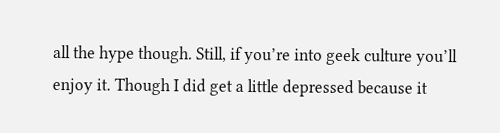all the hype though. Still, if you’re into geek culture you’ll enjoy it. Though I did get a little depressed because it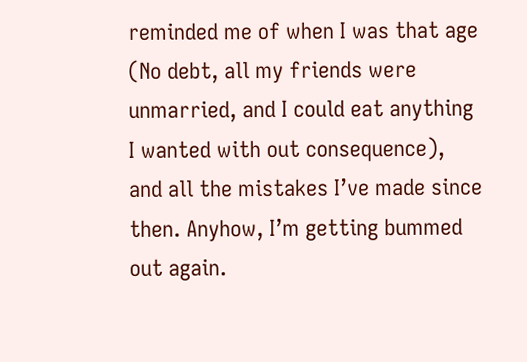reminded me of when I was that age (No debt, all my friends were unmarried, and I could eat anything I wanted with out consequence), and all the mistakes I’ve made since then. Anyhow, I’m getting bummed out again.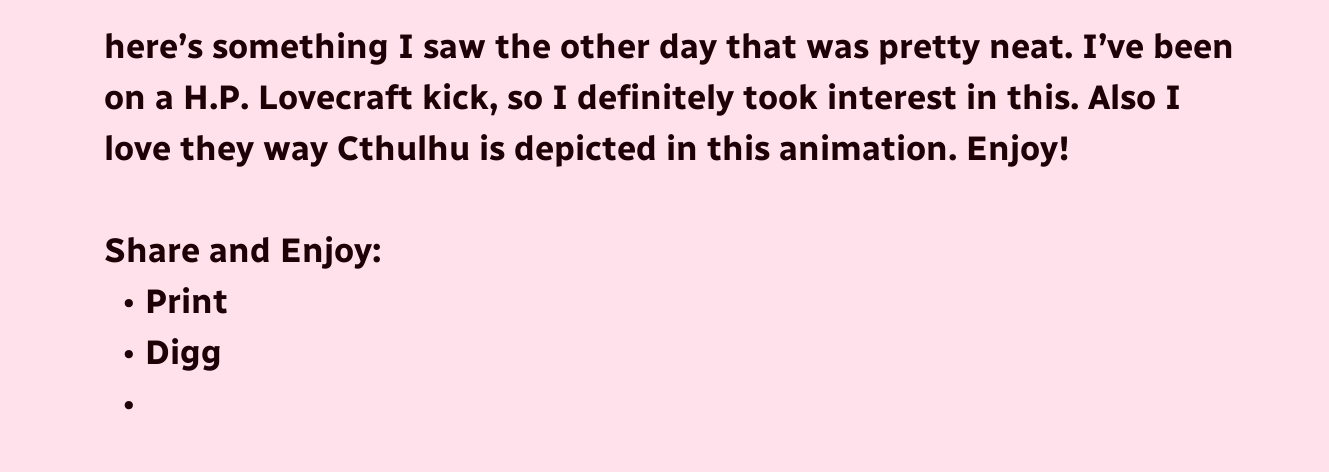here’s something I saw the other day that was pretty neat. I’ve been on a H.P. Lovecraft kick, so I definitely took interest in this. Also I love they way Cthulhu is depicted in this animation. Enjoy!

Share and Enjoy:
  • Print
  • Digg
  •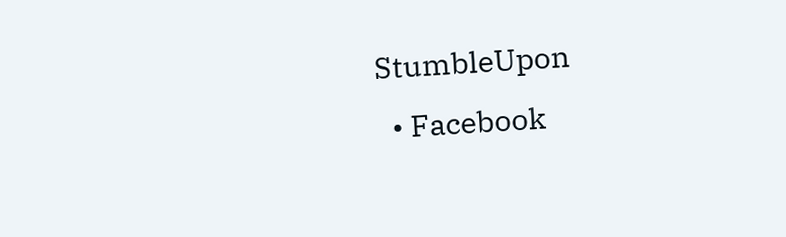StumbleUpon
  • Facebook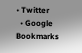• Twitter
  • Google Bookmarks